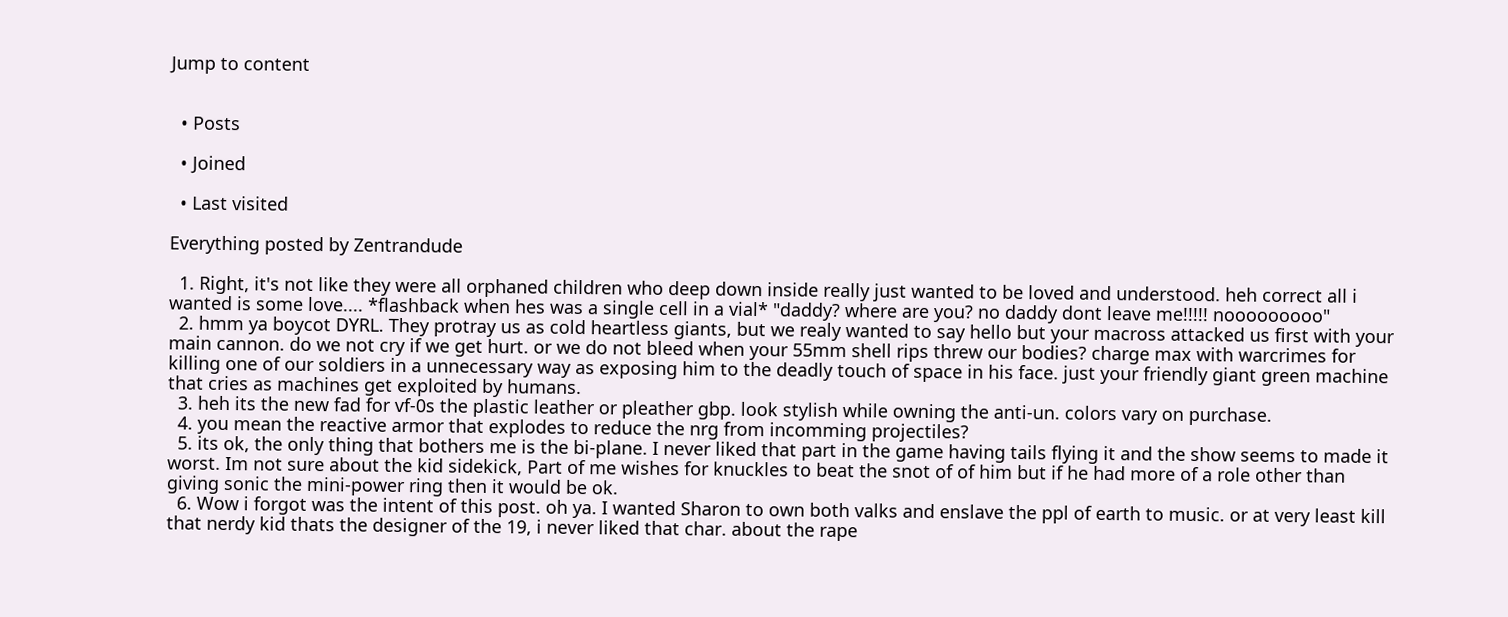Jump to content


  • Posts

  • Joined

  • Last visited

Everything posted by Zentrandude

  1. Right, it's not like they were all orphaned children who deep down inside really just wanted to be loved and understood. heh correct all i wanted is some love.... *flashback when hes was a single cell in a vial* "daddy? where are you? no daddy dont leave me!!!!! nooooooooo"
  2. hmm ya boycot DYRL. They protray us as cold heartless giants, but we realy wanted to say hello but your macross attacked us first with your main cannon. do we not cry if we get hurt. or we do not bleed when your 55mm shell rips threw our bodies? charge max with warcrimes for killing one of our soldiers in a unnecessary way as exposing him to the deadly touch of space in his face. just your friendly giant green machine that cries as machines get exploited by humans.
  3. heh its the new fad for vf-0s the plastic leather or pleather gbp. look stylish while owning the anti-un. colors vary on purchase.
  4. you mean the reactive armor that explodes to reduce the nrg from incomming projectiles?
  5. its ok, the only thing that bothers me is the bi-plane. I never liked that part in the game having tails flying it and the show seems to made it worst. Im not sure about the kid sidekick, Part of me wishes for knuckles to beat the snot of of him but if he had more of a role other than giving sonic the mini-power ring then it would be ok.
  6. Wow i forgot was the intent of this post. oh ya. I wanted Sharon to own both valks and enslave the ppl of earth to music. or at very least kill that nerdy kid thats the designer of the 19, i never liked that char. about the rape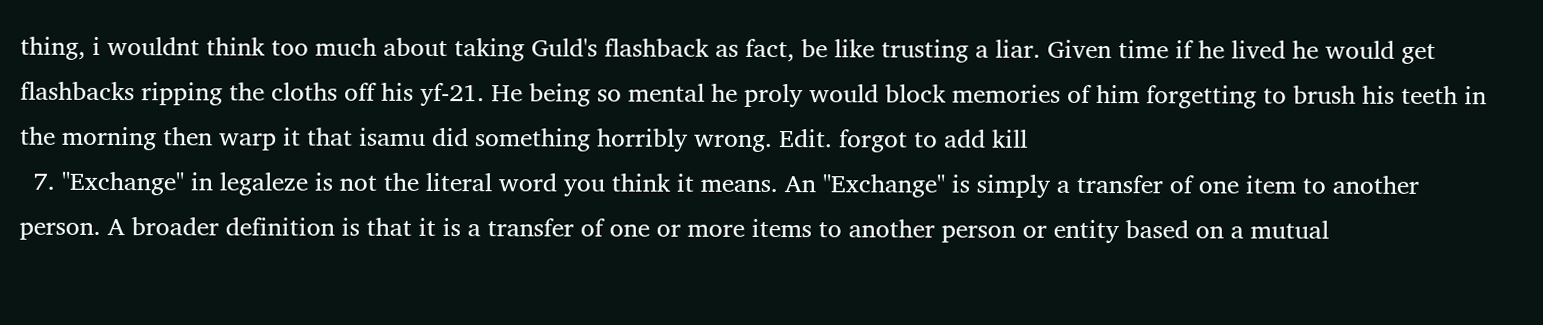thing, i wouldnt think too much about taking Guld's flashback as fact, be like trusting a liar. Given time if he lived he would get flashbacks ripping the cloths off his yf-21. He being so mental he proly would block memories of him forgetting to brush his teeth in the morning then warp it that isamu did something horribly wrong. Edit. forgot to add kill
  7. "Exchange" in legaleze is not the literal word you think it means. An "Exchange" is simply a transfer of one item to another person. A broader definition is that it is a transfer of one or more items to another person or entity based on a mutual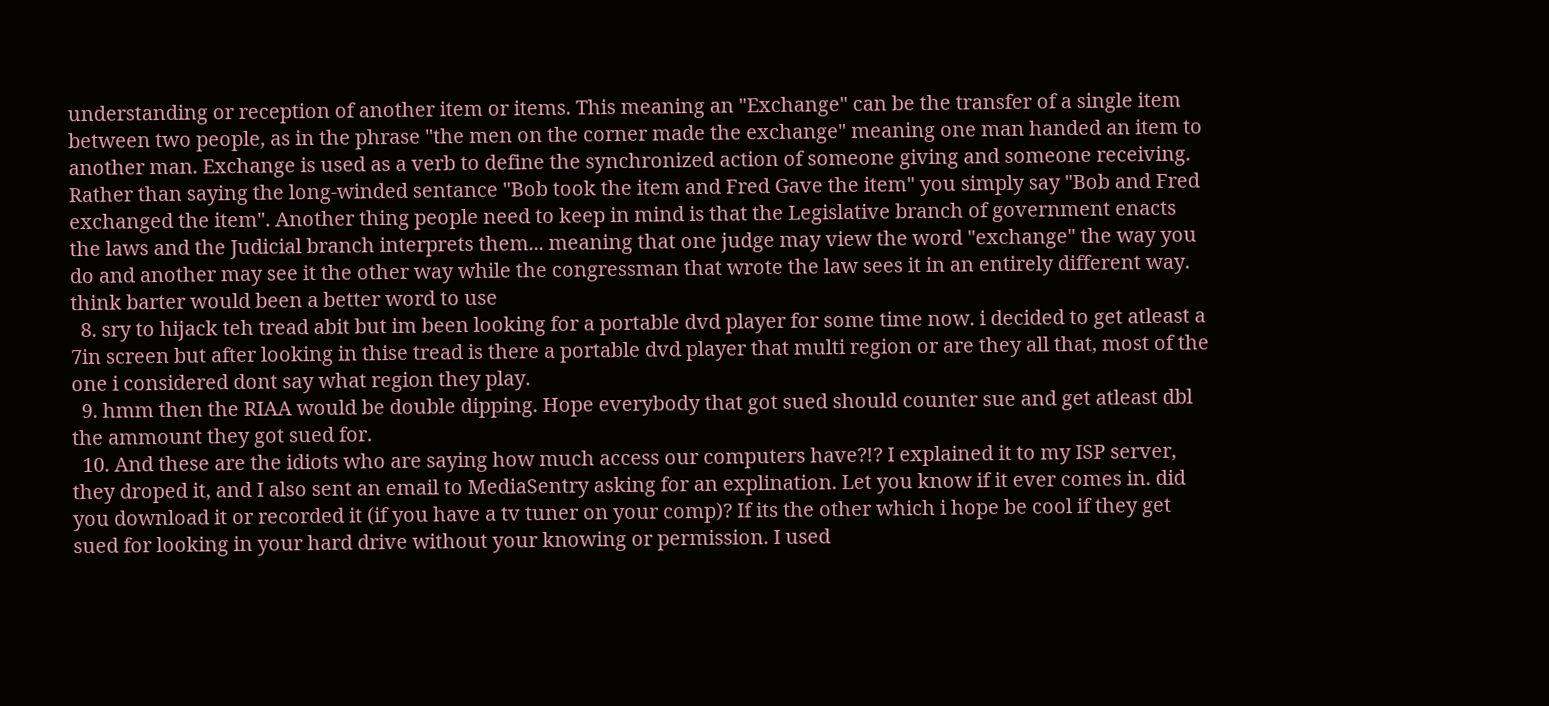understanding or reception of another item or items. This meaning an "Exchange" can be the transfer of a single item between two people, as in the phrase "the men on the corner made the exchange" meaning one man handed an item to another man. Exchange is used as a verb to define the synchronized action of someone giving and someone receiving. Rather than saying the long-winded sentance "Bob took the item and Fred Gave the item" you simply say "Bob and Fred exchanged the item". Another thing people need to keep in mind is that the Legislative branch of government enacts the laws and the Judicial branch interprets them... meaning that one judge may view the word "exchange" the way you do and another may see it the other way while the congressman that wrote the law sees it in an entirely different way. think barter would been a better word to use
  8. sry to hijack teh tread abit but im been looking for a portable dvd player for some time now. i decided to get atleast a 7in screen but after looking in thise tread is there a portable dvd player that multi region or are they all that, most of the one i considered dont say what region they play.
  9. hmm then the RIAA would be double dipping. Hope everybody that got sued should counter sue and get atleast dbl the ammount they got sued for.
  10. And these are the idiots who are saying how much access our computers have?!? I explained it to my ISP server, they droped it, and I also sent an email to MediaSentry asking for an explination. Let you know if it ever comes in. did you download it or recorded it (if you have a tv tuner on your comp)? If its the other which i hope be cool if they get sued for looking in your hard drive without your knowing or permission. I used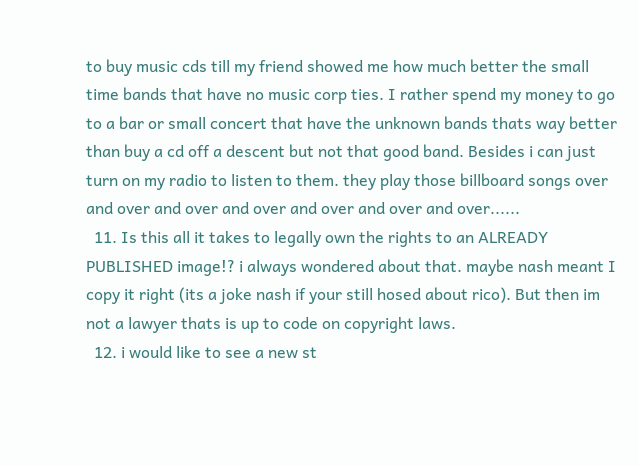to buy music cds till my friend showed me how much better the small time bands that have no music corp ties. I rather spend my money to go to a bar or small concert that have the unknown bands thats way better than buy a cd off a descent but not that good band. Besides i can just turn on my radio to listen to them. they play those billboard songs over and over and over and over and over and over and over......
  11. Is this all it takes to legally own the rights to an ALREADY PUBLISHED image!? i always wondered about that. maybe nash meant I copy it right (its a joke nash if your still hosed about rico). But then im not a lawyer thats is up to code on copyright laws.
  12. i would like to see a new st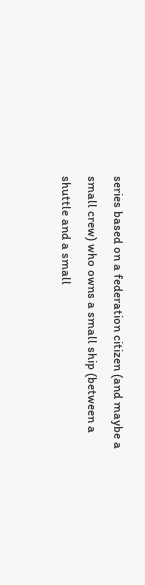series based on a federation citizen (and maybe a small crew) who owns a small ship (between a shuttle and a small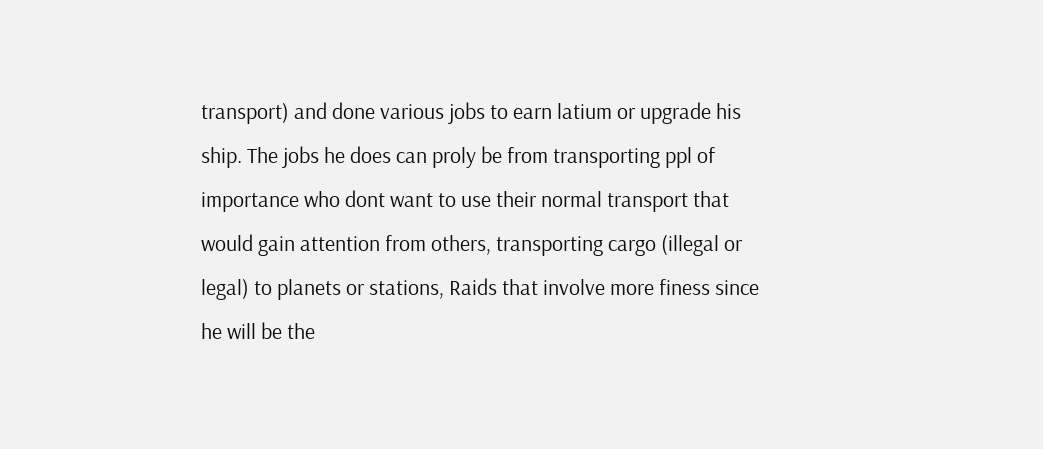transport) and done various jobs to earn latium or upgrade his ship. The jobs he does can proly be from transporting ppl of importance who dont want to use their normal transport that would gain attention from others, transporting cargo (illegal or legal) to planets or stations, Raids that involve more finess since he will be the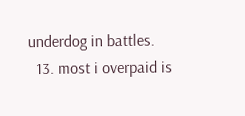underdog in battles.
  13. most i overpaid is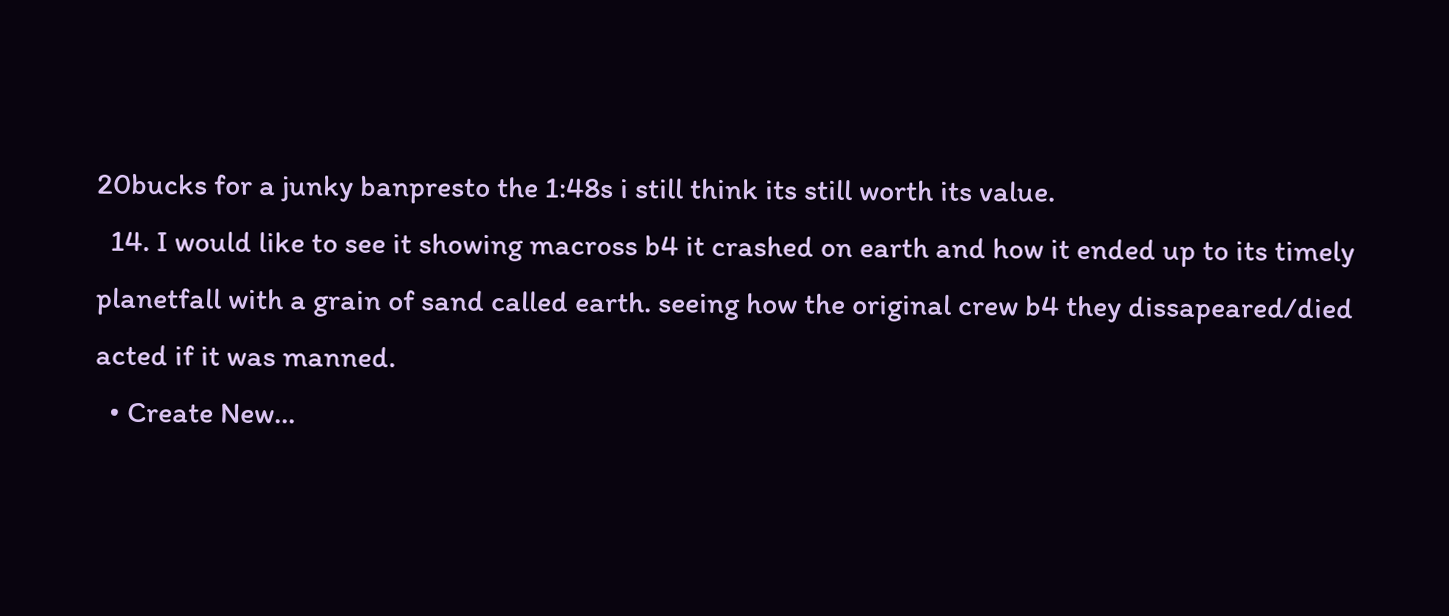20bucks for a junky banpresto the 1:48s i still think its still worth its value.
  14. I would like to see it showing macross b4 it crashed on earth and how it ended up to its timely planetfall with a grain of sand called earth. seeing how the original crew b4 they dissapeared/died acted if it was manned.
  • Create New...